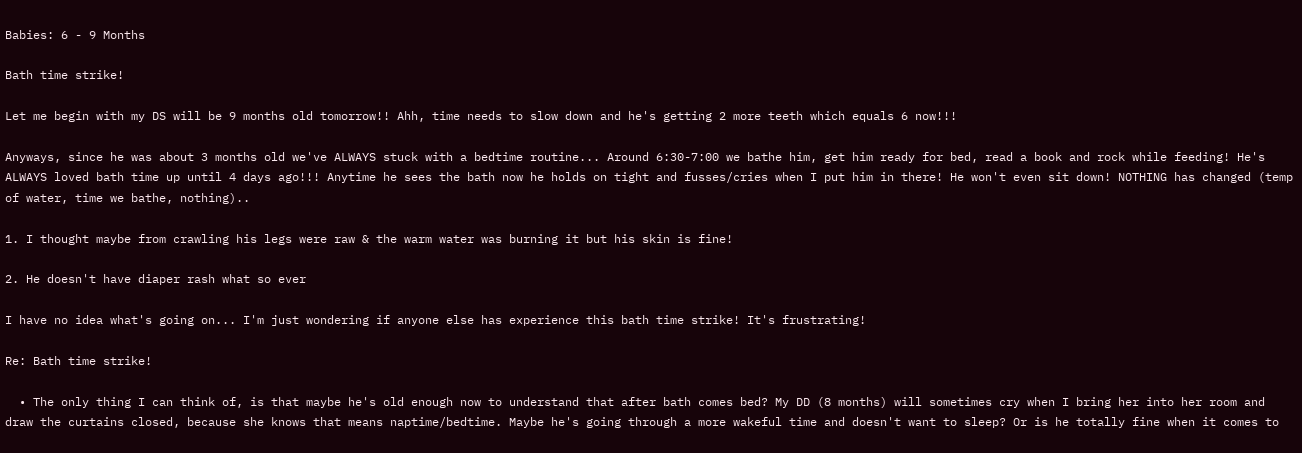Babies: 6 - 9 Months

Bath time strike!

Let me begin with my DS will be 9 months old tomorrow!! Ahh, time needs to slow down and he's getting 2 more teeth which equals 6 now!!!

Anyways, since he was about 3 months old we've ALWAYS stuck with a bedtime routine... Around 6:30-7:00 we bathe him, get him ready for bed, read a book and rock while feeding! He's ALWAYS loved bath time up until 4 days ago!!! Anytime he sees the bath now he holds on tight and fusses/cries when I put him in there! He won't even sit down! NOTHING has changed (temp of water, time we bathe, nothing)..

1. I thought maybe from crawling his legs were raw & the warm water was burning it but his skin is fine!

2. He doesn't have diaper rash what so ever

I have no idea what's going on... I'm just wondering if anyone else has experience this bath time strike! It's frustrating!

Re: Bath time strike!

  • The only thing I can think of, is that maybe he's old enough now to understand that after bath comes bed? My DD (8 months) will sometimes cry when I bring her into her room and draw the curtains closed, because she knows that means naptime/bedtime. Maybe he's going through a more wakeful time and doesn't want to sleep? Or is he totally fine when it comes to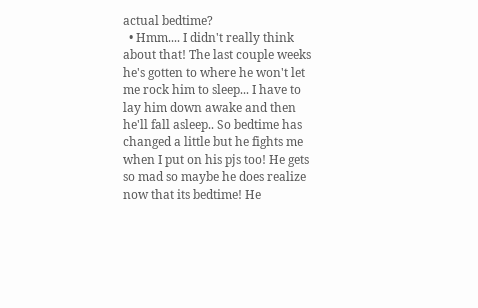actual bedtime?
  • Hmm.... I didn't really think about that! The last couple weeks he's gotten to where he won't let me rock him to sleep... I have to lay him down awake and then he'll fall asleep.. So bedtime has changed a little but he fights me when I put on his pjs too! He gets so mad so maybe he does realize now that its bedtime! He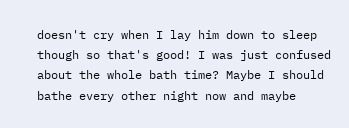doesn't cry when I lay him down to sleep though so that's good! I was just confused about the whole bath time? Maybe I should bathe every other night now and maybe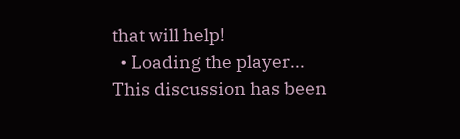that will help!
  • Loading the player...
This discussion has been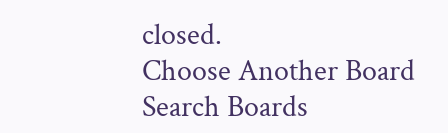closed.
Choose Another Board
Search Boards